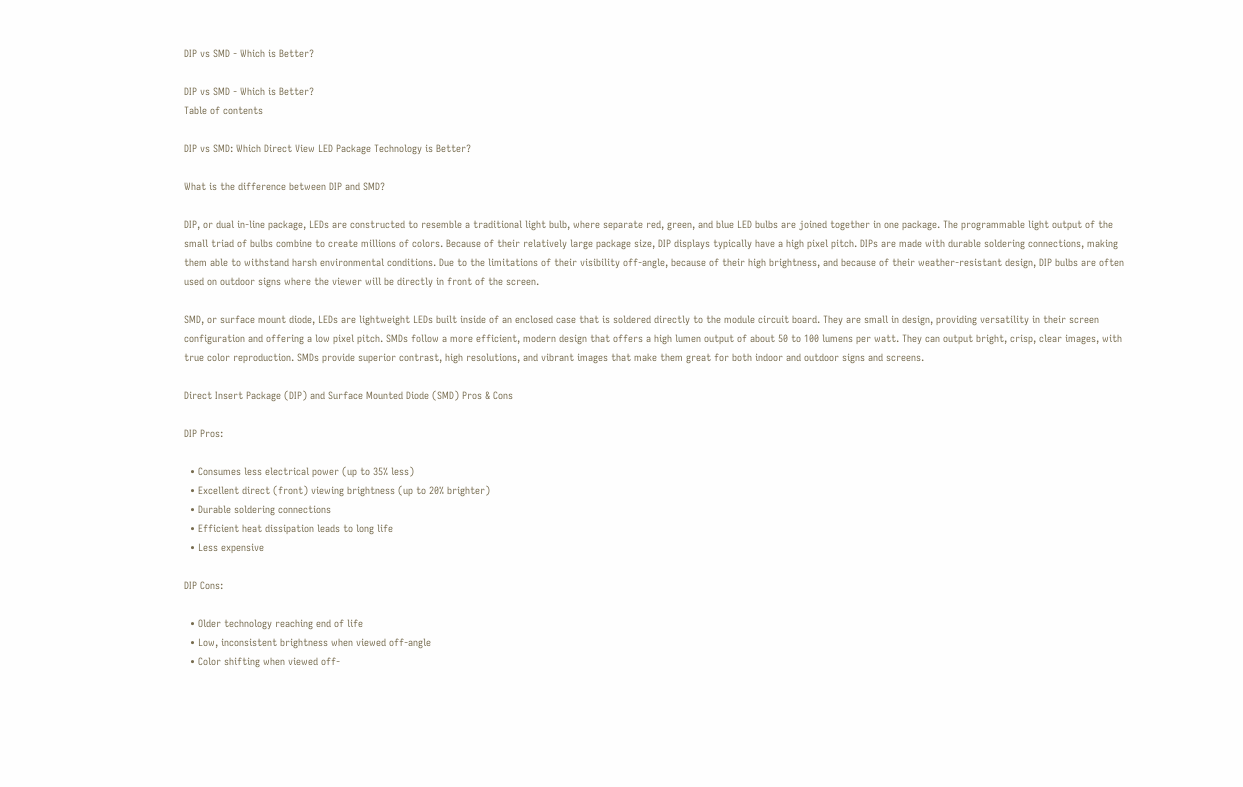DIP vs SMD - Which is Better?

DIP vs SMD - Which is Better?
Table of contents

DIP vs SMD: Which Direct View LED Package Technology is Better?

What is the difference between DIP and SMD?

DIP, or dual in-line package, LEDs are constructed to resemble a traditional light bulb, where separate red, green, and blue LED bulbs are joined together in one package. The programmable light output of the small triad of bulbs combine to create millions of colors. Because of their relatively large package size, DIP displays typically have a high pixel pitch. DIPs are made with durable soldering connections, making them able to withstand harsh environmental conditions. Due to the limitations of their visibility off-angle, because of their high brightness, and because of their weather-resistant design, DIP bulbs are often used on outdoor signs where the viewer will be directly in front of the screen.

SMD, or surface mount diode, LEDs are lightweight LEDs built inside of an enclosed case that is soldered directly to the module circuit board. They are small in design, providing versatility in their screen configuration and offering a low pixel pitch. SMDs follow a more efficient, modern design that offers a high lumen output of about 50 to 100 lumens per watt. They can output bright, crisp, clear images, with true color reproduction. SMDs provide superior contrast, high resolutions, and vibrant images that make them great for both indoor and outdoor signs and screens.

Direct Insert Package (DIP) and Surface Mounted Diode (SMD) Pros & Cons

DIP Pros:

  • Consumes less electrical power (up to 35% less)
  • Excellent direct (front) viewing brightness (up to 20% brighter)
  • Durable soldering connections
  • Efficient heat dissipation leads to long life
  • Less expensive

DIP Cons:

  • Older technology reaching end of life
  • Low, inconsistent brightness when viewed off-angle
  • Color shifting when viewed off-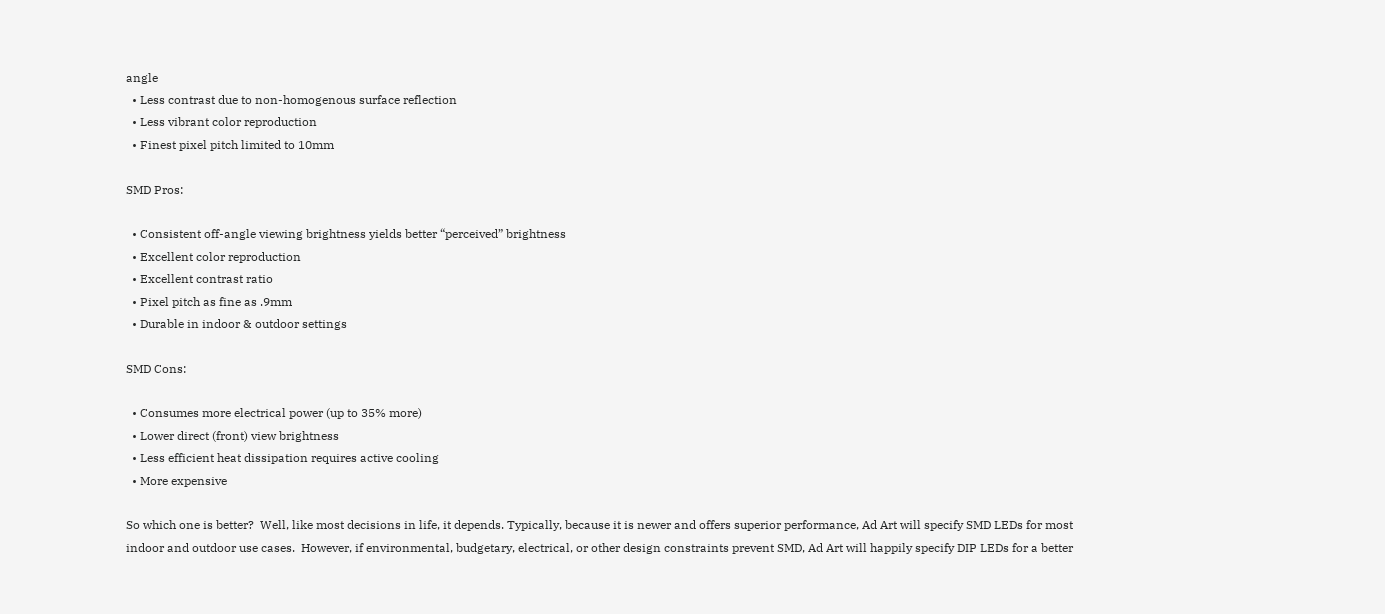angle
  • Less contrast due to non-homogenous surface reflection
  • Less vibrant color reproduction
  • Finest pixel pitch limited to 10mm

SMD Pros:

  • Consistent off-angle viewing brightness yields better “perceived” brightness
  • Excellent color reproduction
  • Excellent contrast ratio
  • Pixel pitch as fine as .9mm
  • Durable in indoor & outdoor settings

SMD Cons:

  • Consumes more electrical power (up to 35% more)
  • Lower direct (front) view brightness
  • Less efficient heat dissipation requires active cooling
  • More expensive

So which one is better?  Well, like most decisions in life, it depends. Typically, because it is newer and offers superior performance, Ad Art will specify SMD LEDs for most indoor and outdoor use cases.  However, if environmental, budgetary, electrical, or other design constraints prevent SMD, Ad Art will happily specify DIP LEDs for a better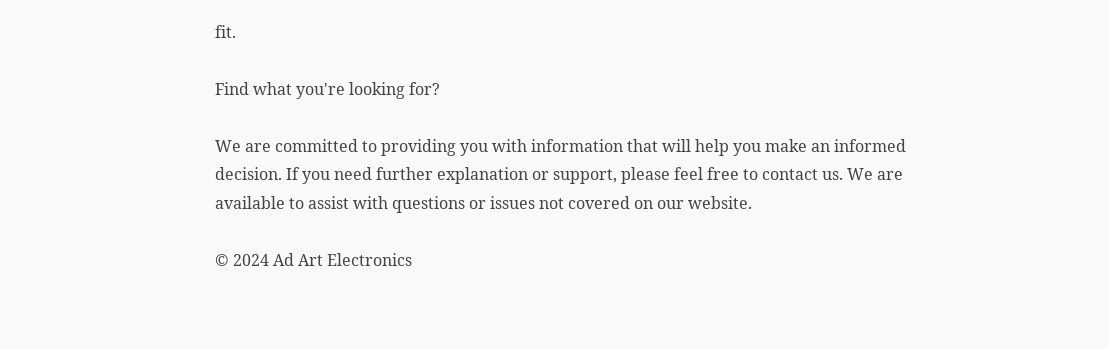fit.

Find what you're looking for?

We are committed to providing you with information that will help you make an informed decision. If you need further explanation or support, please feel free to contact us. We are available to assist with questions or issues not covered on our website.

© 2024 Ad Art Electronics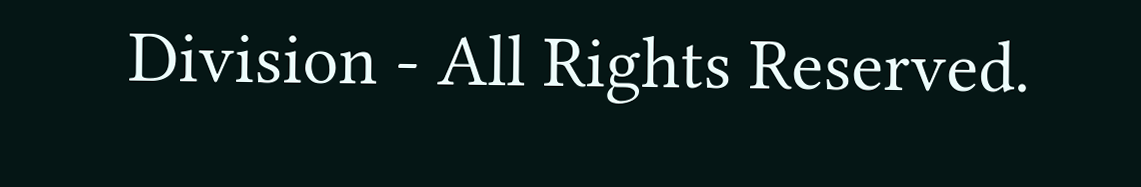Division - All Rights Reserved.